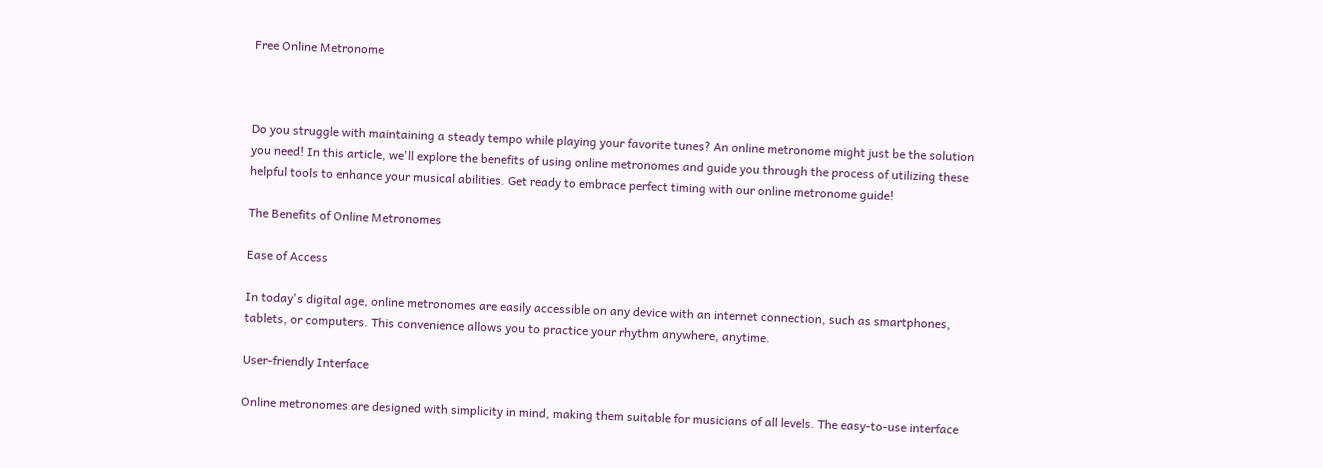Free Online Metronome



Do you struggle with maintaining a steady tempo while playing your favorite tunes? An online metronome might just be the solution you need! In this article, we'll explore the benefits of using online metronomes and guide you through the process of utilizing these helpful tools to enhance your musical abilities. Get ready to embrace perfect timing with our online metronome guide!

The Benefits of Online Metronomes

Ease of Access

In today's digital age, online metronomes are easily accessible on any device with an internet connection, such as smartphones, tablets, or computers. This convenience allows you to practice your rhythm anywhere, anytime.

User-friendly Interface

Online metronomes are designed with simplicity in mind, making them suitable for musicians of all levels. The easy-to-use interface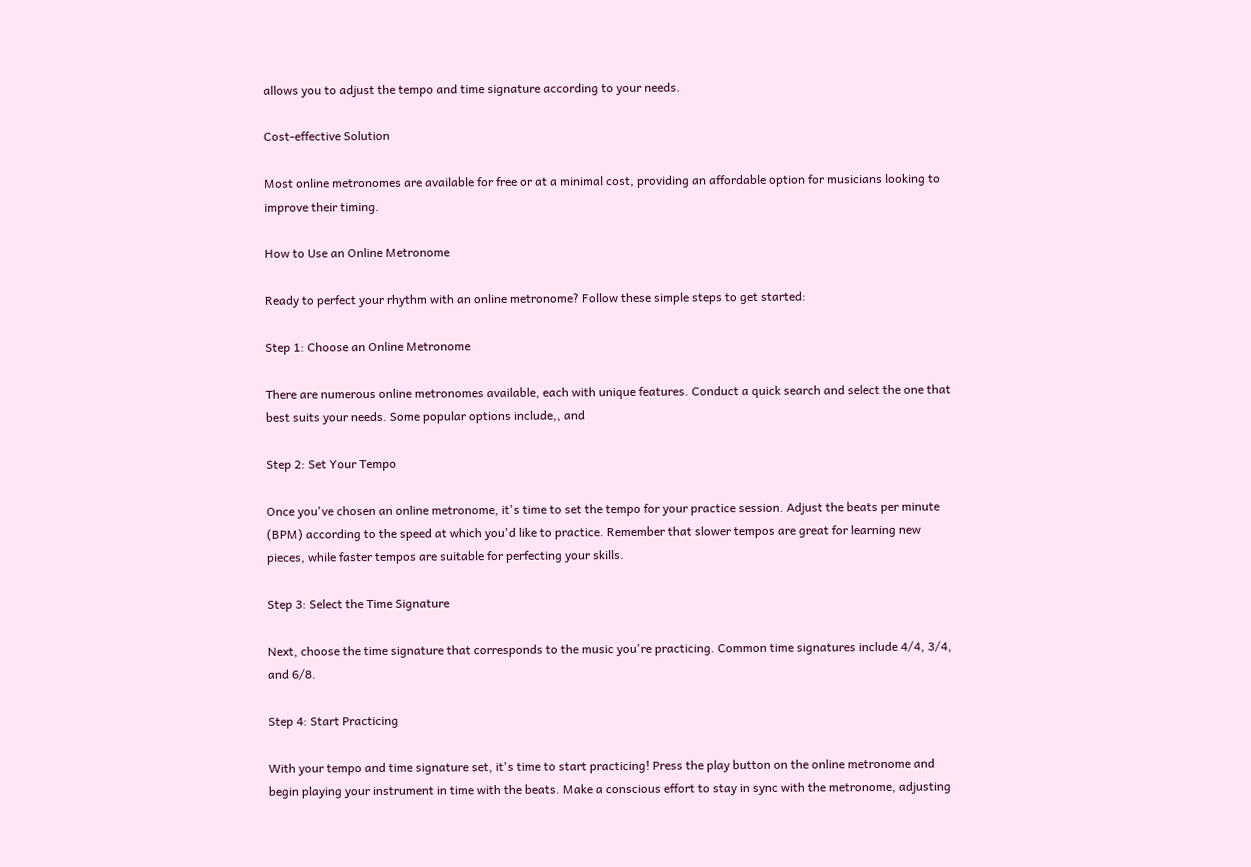allows you to adjust the tempo and time signature according to your needs.

Cost-effective Solution

Most online metronomes are available for free or at a minimal cost, providing an affordable option for musicians looking to improve their timing.

How to Use an Online Metronome

Ready to perfect your rhythm with an online metronome? Follow these simple steps to get started:

Step 1: Choose an Online Metronome

There are numerous online metronomes available, each with unique features. Conduct a quick search and select the one that best suits your needs. Some popular options include,, and

Step 2: Set Your Tempo

Once you've chosen an online metronome, it's time to set the tempo for your practice session. Adjust the beats per minute (BPM) according to the speed at which you'd like to practice. Remember that slower tempos are great for learning new pieces, while faster tempos are suitable for perfecting your skills.

Step 3: Select the Time Signature

Next, choose the time signature that corresponds to the music you're practicing. Common time signatures include 4/4, 3/4, and 6/8.

Step 4: Start Practicing

With your tempo and time signature set, it's time to start practicing! Press the play button on the online metronome and begin playing your instrument in time with the beats. Make a conscious effort to stay in sync with the metronome, adjusting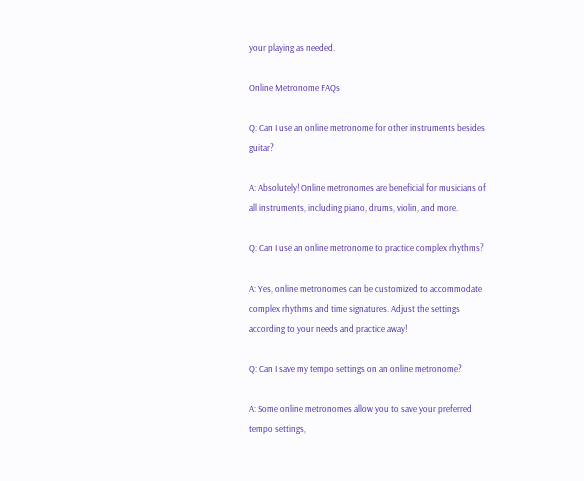your playing as needed.

Online Metronome FAQs

Q: Can I use an online metronome for other instruments besides guitar?

A: Absolutely! Online metronomes are beneficial for musicians of all instruments, including piano, drums, violin, and more.

Q: Can I use an online metronome to practice complex rhythms?

A: Yes, online metronomes can be customized to accommodate complex rhythms and time signatures. Adjust the settings according to your needs and practice away!

Q: Can I save my tempo settings on an online metronome?

A: Some online metronomes allow you to save your preferred tempo settings,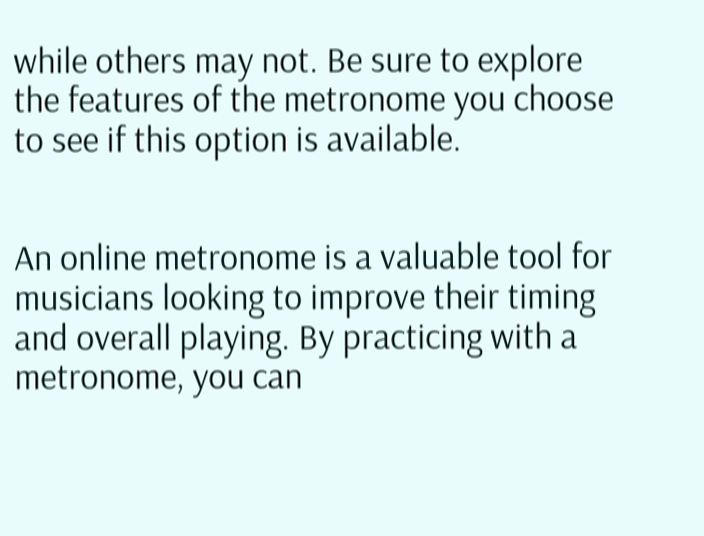while others may not. Be sure to explore the features of the metronome you choose to see if this option is available.


An online metronome is a valuable tool for musicians looking to improve their timing and overall playing. By practicing with a metronome, you can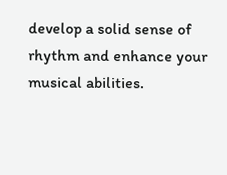develop a solid sense of rhythm and enhance your musical abilities.